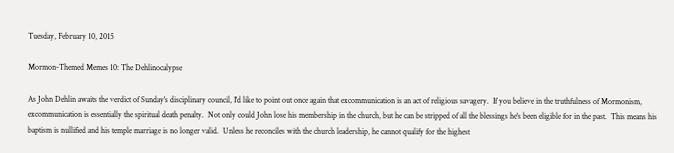Tuesday, February 10, 2015

Mormon-Themed Memes 10: The Dehlinocalypse

As John Dehlin awaits the verdict of Sunday's disciplinary council, I'd like to point out once again that excommunication is an act of religious savagery.  If you believe in the truthfulness of Mormonism, excommunication is essentially the spiritual death penalty.  Not only could John lose his membership in the church, but he can be stripped of all the blessings he's been eligible for in the past.  This means his baptism is nullified and his temple marriage is no longer valid.  Unless he reconciles with the church leadership, he cannot qualify for the highest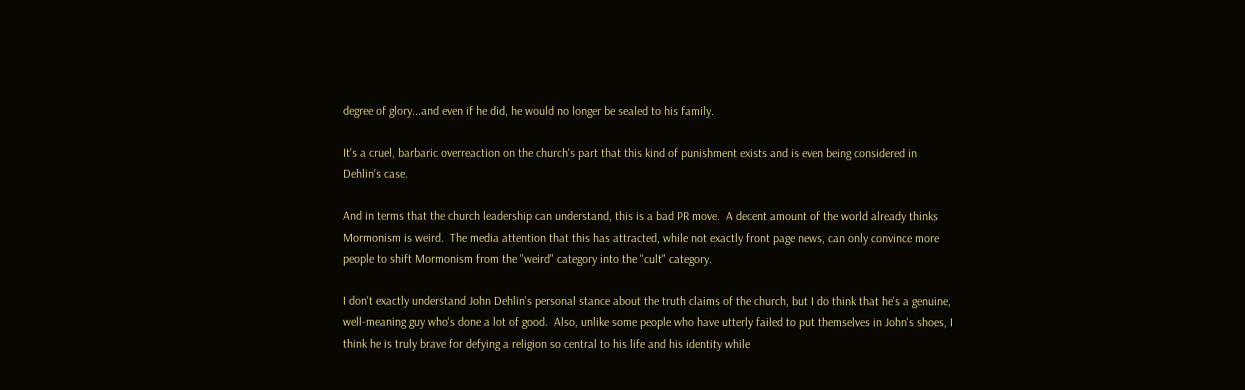degree of glory...and even if he did, he would no longer be sealed to his family.

It's a cruel, barbaric overreaction on the church's part that this kind of punishment exists and is even being considered in Dehlin's case.

And in terms that the church leadership can understand, this is a bad PR move.  A decent amount of the world already thinks Mormonism is weird.  The media attention that this has attracted, while not exactly front page news, can only convince more people to shift Mormonism from the "weird" category into the "cult" category.

I don't exactly understand John Dehlin's personal stance about the truth claims of the church, but I do think that he's a genuine, well-meaning guy who's done a lot of good.  Also, unlike some people who have utterly failed to put themselves in John's shoes, I think he is truly brave for defying a religion so central to his life and his identity while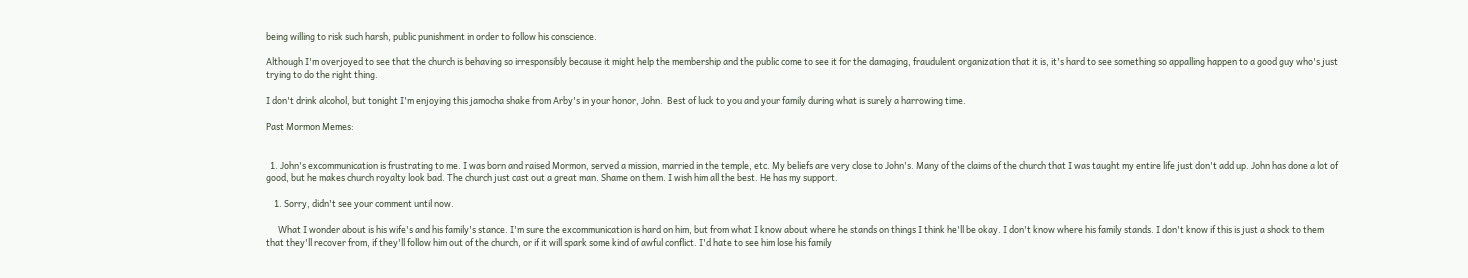being willing to risk such harsh, public punishment in order to follow his conscience.

Although I'm overjoyed to see that the church is behaving so irresponsibly because it might help the membership and the public come to see it for the damaging, fraudulent organization that it is, it's hard to see something so appalling happen to a good guy who's just trying to do the right thing.

I don't drink alcohol, but tonight I'm enjoying this jamocha shake from Arby's in your honor, John.  Best of luck to you and your family during what is surely a harrowing time.

Past Mormon Memes:


  1. John's excommunication is frustrating to me. I was born and raised Mormon, served a mission, married in the temple, etc. My beliefs are very close to John's. Many of the claims of the church that I was taught my entire life just don't add up. John has done a lot of good, but he makes church royalty look bad. The church just cast out a great man. Shame on them. I wish him all the best. He has my support.

    1. Sorry, didn't see your comment until now.

      What I wonder about is his wife's and his family's stance. I'm sure the excommunication is hard on him, but from what I know about where he stands on things I think he'll be okay. I don't know where his family stands. I don't know if this is just a shock to them that they'll recover from, if they'll follow him out of the church, or if it will spark some kind of awful conflict. I'd hate to see him lose his family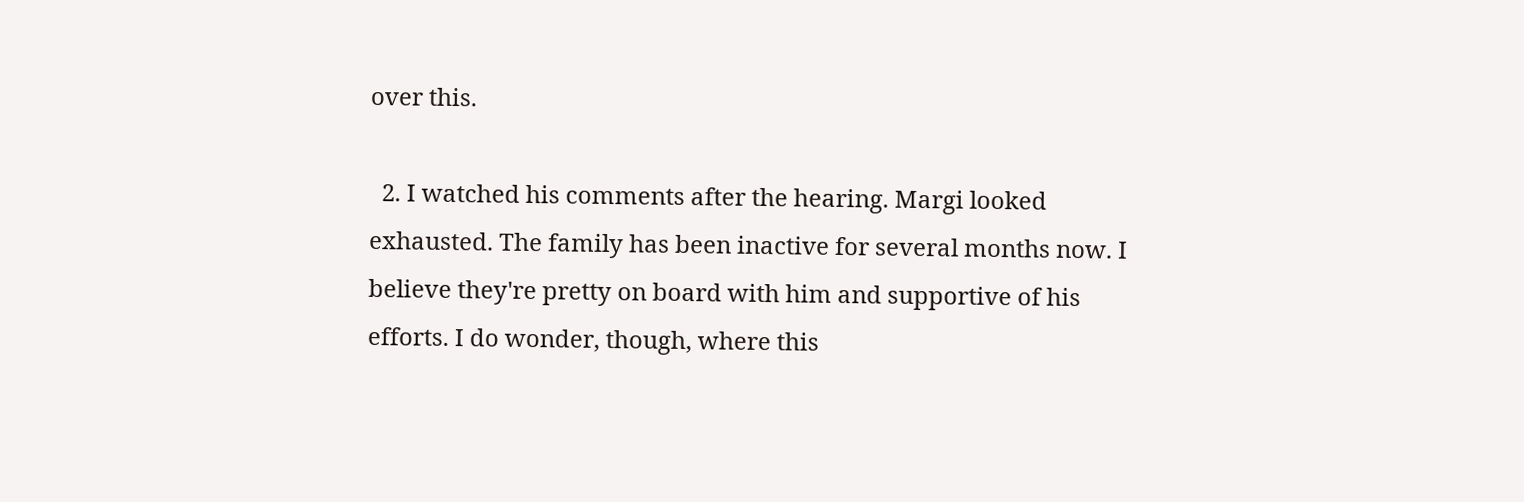over this.

  2. I watched his comments after the hearing. Margi looked exhausted. The family has been inactive for several months now. I believe they're pretty on board with him and supportive of his efforts. I do wonder, though, where this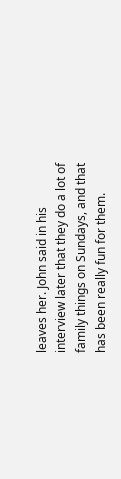leaves her. John said in his interview later that they do a lot of family things on Sundays, and that has been really fun for them.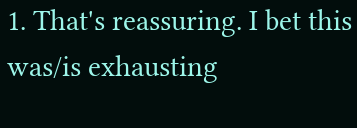1. That's reassuring. I bet this was/is exhausting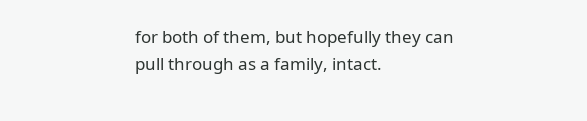for both of them, but hopefully they can pull through as a family, intact.